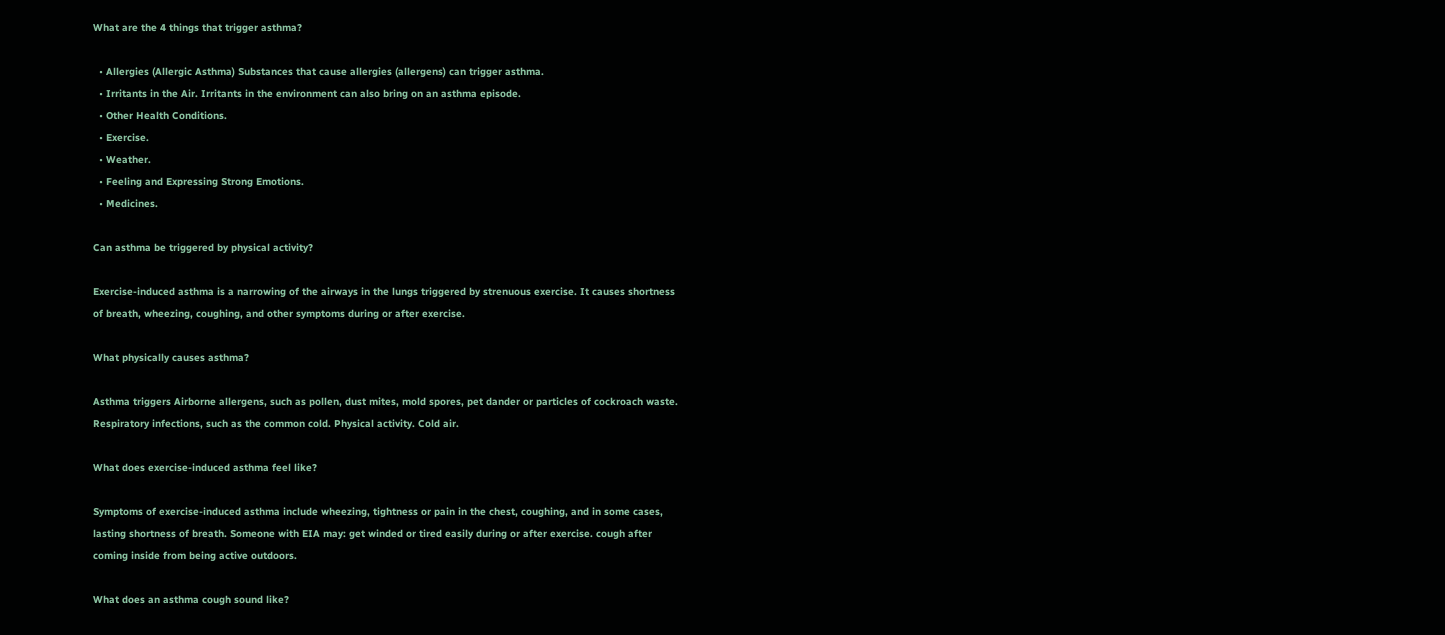What are the 4 things that trigger asthma?

  • Allergies (Allergic Asthma) Substances that cause allergies (allergens) can trigger asthma.
  • Irritants in the Air. Irritants in the environment can also bring on an asthma episode.
  • Other Health Conditions.
  • Exercise.
  • Weather.
  • Feeling and Expressing Strong Emotions.
  • Medicines.

Can asthma be triggered by physical activity?

Exercise-induced asthma is a narrowing of the airways in the lungs triggered by strenuous exercise. It causes shortness of breath, wheezing, coughing, and other symptoms during or after exercise.

What physically causes asthma?

Asthma triggers Airborne allergens, such as pollen, dust mites, mold spores, pet dander or particles of cockroach waste. Respiratory infections, such as the common cold. Physical activity. Cold air.

What does exercise-induced asthma feel like?

Symptoms of exercise-induced asthma include wheezing, tightness or pain in the chest, coughing, and in some cases, lasting shortness of breath. Someone with EIA may: get winded or tired easily during or after exercise. cough after coming inside from being active outdoors.

What does an asthma cough sound like?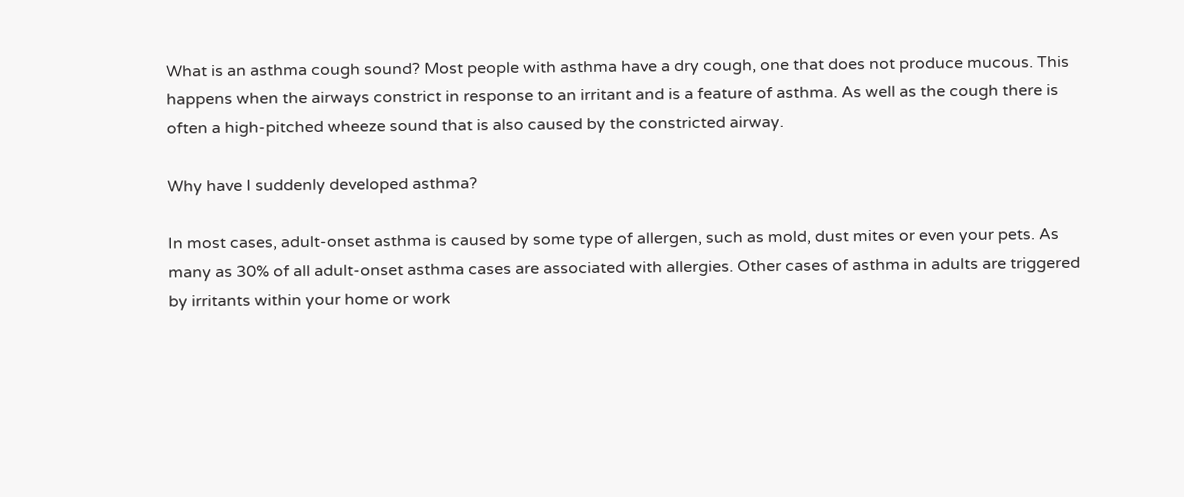What is an asthma cough sound? Most people with asthma have a dry cough, one that does not produce mucous. This happens when the airways constrict in response to an irritant and is a feature of asthma. As well as the cough there is often a high-pitched wheeze sound that is also caused by the constricted airway.

Why have I suddenly developed asthma?

In most cases, adult-onset asthma is caused by some type of allergen, such as mold, dust mites or even your pets. As many as 30% of all adult-onset asthma cases are associated with allergies. Other cases of asthma in adults are triggered by irritants within your home or work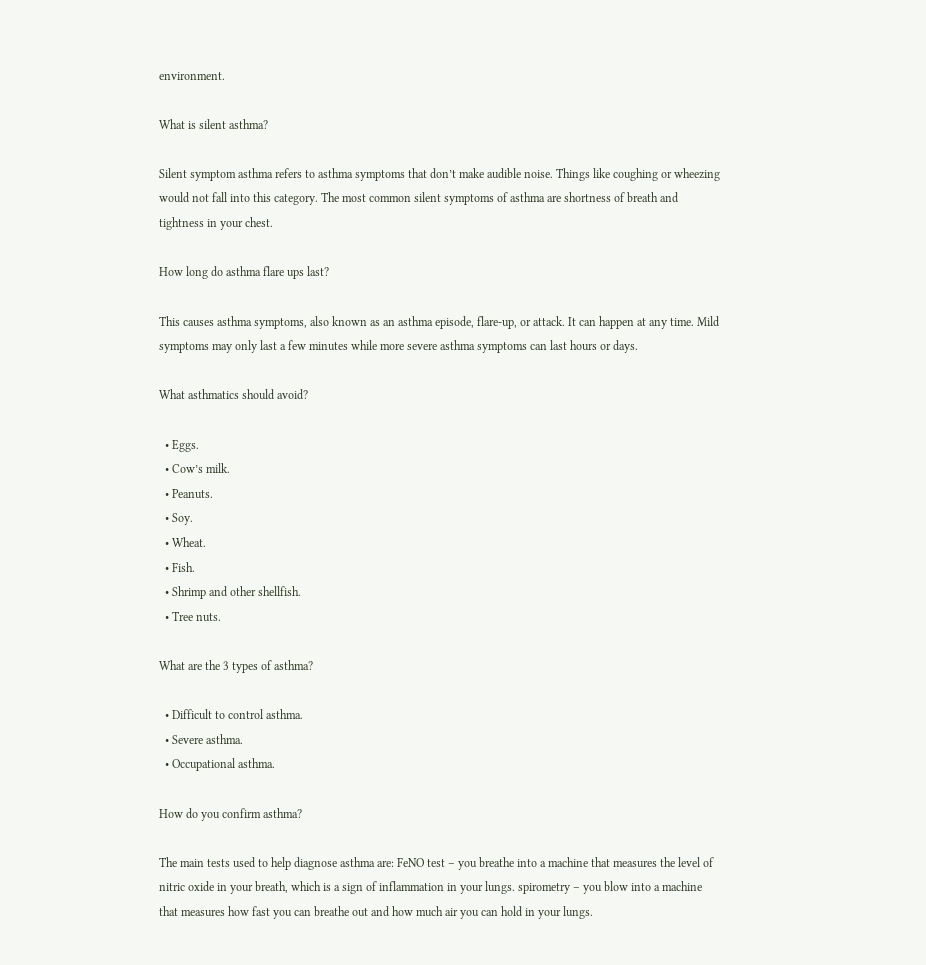environment.

What is silent asthma?

Silent symptom asthma refers to asthma symptoms that don’t make audible noise. Things like coughing or wheezing would not fall into this category. The most common silent symptoms of asthma are shortness of breath and tightness in your chest.

How long do asthma flare ups last?

This causes asthma symptoms, also known as an asthma episode, flare-up, or attack. It can happen at any time. Mild symptoms may only last a few minutes while more severe asthma symptoms can last hours or days.

What asthmatics should avoid?

  • Eggs.
  • Cow’s milk.
  • Peanuts.
  • Soy.
  • Wheat.
  • Fish.
  • Shrimp and other shellfish.
  • Tree nuts.

What are the 3 types of asthma?

  • Difficult to control asthma.
  • Severe asthma.
  • Occupational asthma.

How do you confirm asthma?

The main tests used to help diagnose asthma are: FeNO test – you breathe into a machine that measures the level of nitric oxide in your breath, which is a sign of inflammation in your lungs. spirometry – you blow into a machine that measures how fast you can breathe out and how much air you can hold in your lungs.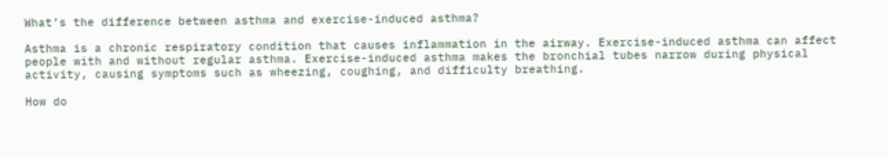What’s the difference between asthma and exercise-induced asthma?

Asthma is a chronic respiratory condition that causes inflammation in the airway. Exercise-induced asthma can affect people with and without regular asthma. Exercise-induced asthma makes the bronchial tubes narrow during physical activity, causing symptoms such as wheezing, coughing, and difficulty breathing.

How do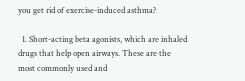you get rid of exercise-induced asthma?

  1. Short-acting beta agonists, which are inhaled drugs that help open airways. These are the most commonly used and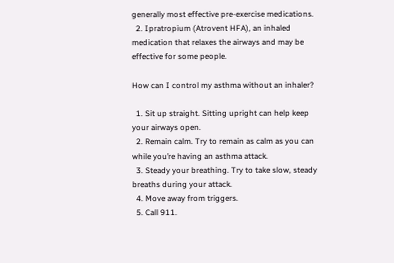generally most effective pre-exercise medications.
  2. Ipratropium (Atrovent HFA), an inhaled medication that relaxes the airways and may be effective for some people.

How can I control my asthma without an inhaler?

  1. Sit up straight. Sitting upright can help keep your airways open.
  2. Remain calm. Try to remain as calm as you can while you’re having an asthma attack.
  3. Steady your breathing. Try to take slow, steady breaths during your attack.
  4. Move away from triggers.
  5. Call 911.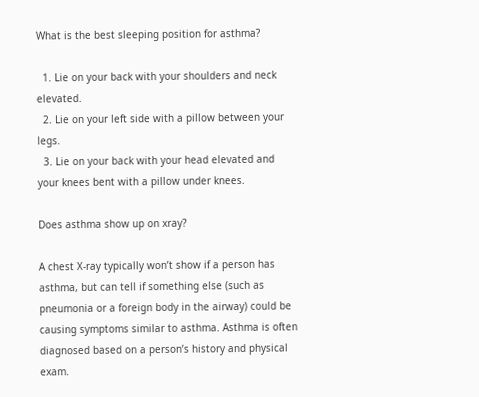What is the best sleeping position for asthma?

  1. Lie on your back with your shoulders and neck elevated.
  2. Lie on your left side with a pillow between your legs.
  3. Lie on your back with your head elevated and your knees bent with a pillow under knees.

Does asthma show up on xray?

A chest X-ray typically won’t show if a person has asthma, but can tell if something else (such as pneumonia or a foreign body in the airway) could be causing symptoms similar to asthma. Asthma is often diagnosed based on a person’s history and physical exam.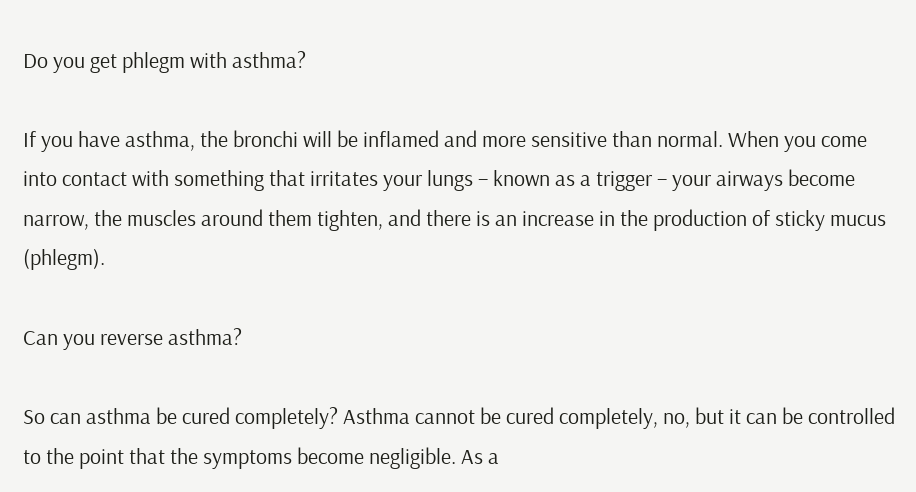Do you get phlegm with asthma?

If you have asthma, the bronchi will be inflamed and more sensitive than normal. When you come into contact with something that irritates your lungs – known as a trigger – your airways become narrow, the muscles around them tighten, and there is an increase in the production of sticky mucus (phlegm).

Can you reverse asthma?

So can asthma be cured completely? Asthma cannot be cured completely, no, but it can be controlled to the point that the symptoms become negligible. As a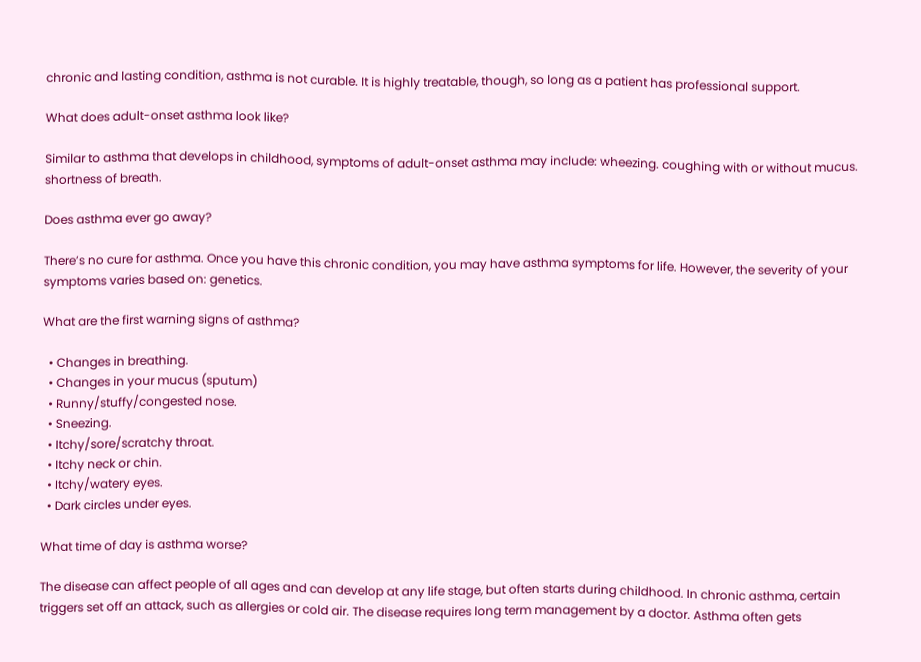chronic and lasting condition, asthma is not curable. It is highly treatable, though, so long as a patient has professional support.

What does adult-onset asthma look like?

Similar to asthma that develops in childhood, symptoms of adult-onset asthma may include: wheezing. coughing with or without mucus. shortness of breath.

Does asthma ever go away?

There’s no cure for asthma. Once you have this chronic condition, you may have asthma symptoms for life. However, the severity of your symptoms varies based on: genetics.

What are the first warning signs of asthma?

  • Changes in breathing.
  • Changes in your mucus (sputum)
  • Runny/stuffy/congested nose.
  • Sneezing.
  • Itchy/sore/scratchy throat.
  • Itchy neck or chin.
  • Itchy/watery eyes.
  • Dark circles under eyes.

What time of day is asthma worse?

The disease can affect people of all ages and can develop at any life stage, but often starts during childhood. In chronic asthma, certain triggers set off an attack, such as allergies or cold air. The disease requires long term management by a doctor. Asthma often gets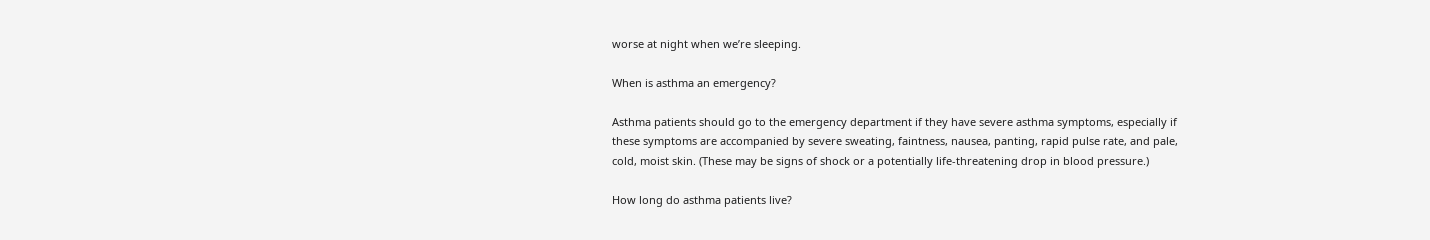worse at night when we’re sleeping.

When is asthma an emergency?

Asthma patients should go to the emergency department if they have severe asthma symptoms, especially if these symptoms are accompanied by severe sweating, faintness, nausea, panting, rapid pulse rate, and pale, cold, moist skin. (These may be signs of shock or a potentially life-threatening drop in blood pressure.)

How long do asthma patients live?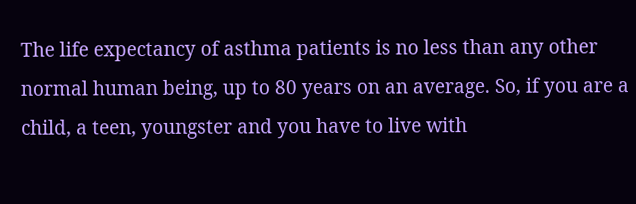The life expectancy of asthma patients is no less than any other normal human being, up to 80 years on an average. So, if you are a child, a teen, youngster and you have to live with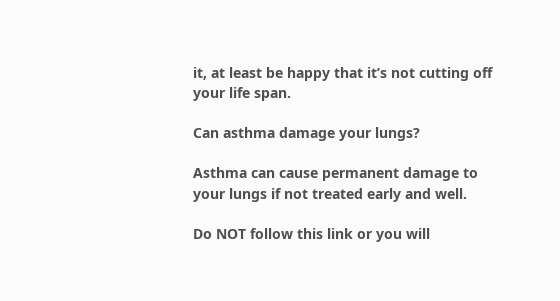it, at least be happy that it’s not cutting off your life span.

Can asthma damage your lungs?

Asthma can cause permanent damage to your lungs if not treated early and well.

Do NOT follow this link or you will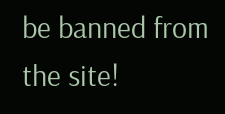be banned from the site!